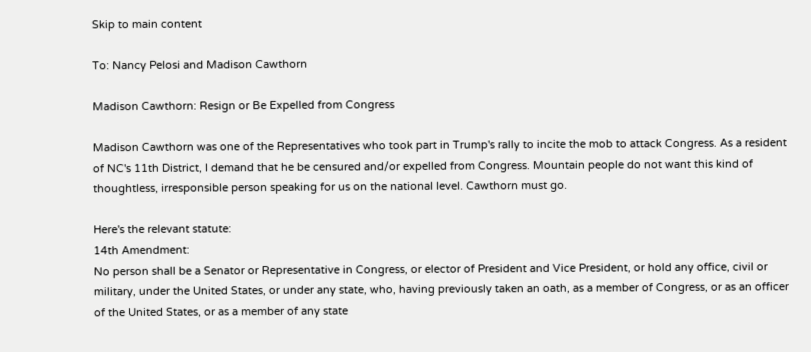Skip to main content

To: Nancy Pelosi and Madison Cawthorn

Madison Cawthorn: Resign or Be Expelled from Congress

Madison Cawthorn was one of the Representatives who took part in Trump's rally to incite the mob to attack Congress. As a resident of NC's 11th District, I demand that he be censured and/or expelled from Congress. Mountain people do not want this kind of thoughtless, irresponsible person speaking for us on the national level. Cawthorn must go.

Here's the relevant statute:
14th Amendment:
No person shall be a Senator or Representative in Congress, or elector of President and Vice President, or hold any office, civil or military, under the United States, or under any state, who, having previously taken an oath, as a member of Congress, or as an officer of the United States, or as a member of any state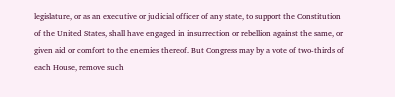legislature, or as an executive or judicial officer of any state, to support the Constitution of the United States, shall have engaged in insurrection or rebellion against the same, or given aid or comfort to the enemies thereof. But Congress may by a vote of two-thirds of each House, remove such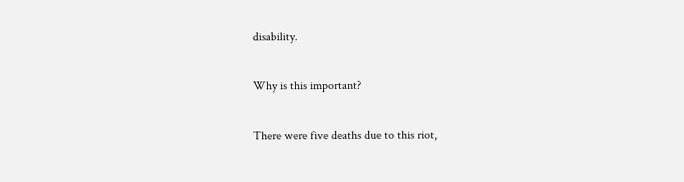disability.

Why is this important?

There were five deaths due to this riot,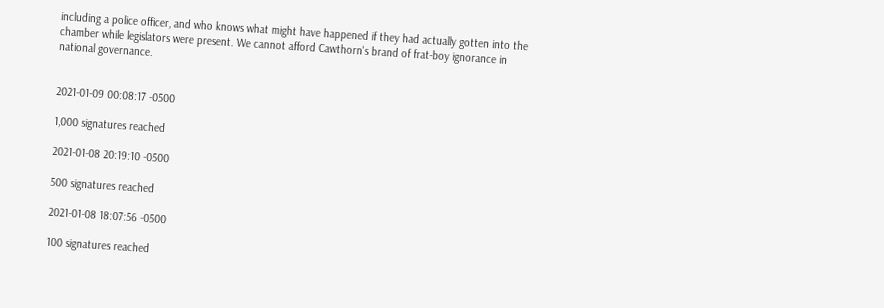including a police officer, and who knows what might have happened if they had actually gotten into the chamber while legislators were present. We cannot afford Cawthorn's brand of frat-boy ignorance in national governance.


2021-01-09 00:08:17 -0500

1,000 signatures reached

2021-01-08 20:19:10 -0500

500 signatures reached

2021-01-08 18:07:56 -0500

100 signatures reached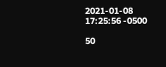2021-01-08 17:25:56 -0500

50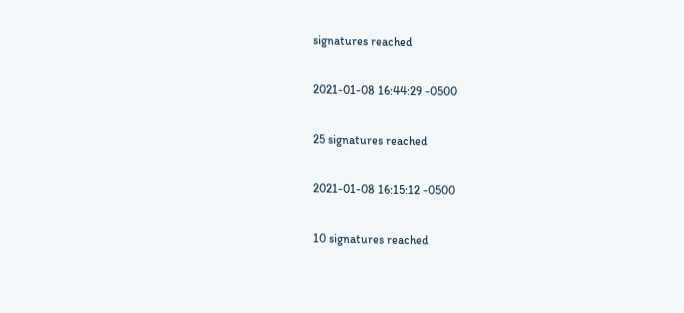signatures reached

2021-01-08 16:44:29 -0500

25 signatures reached

2021-01-08 16:15:12 -0500

10 signatures reached